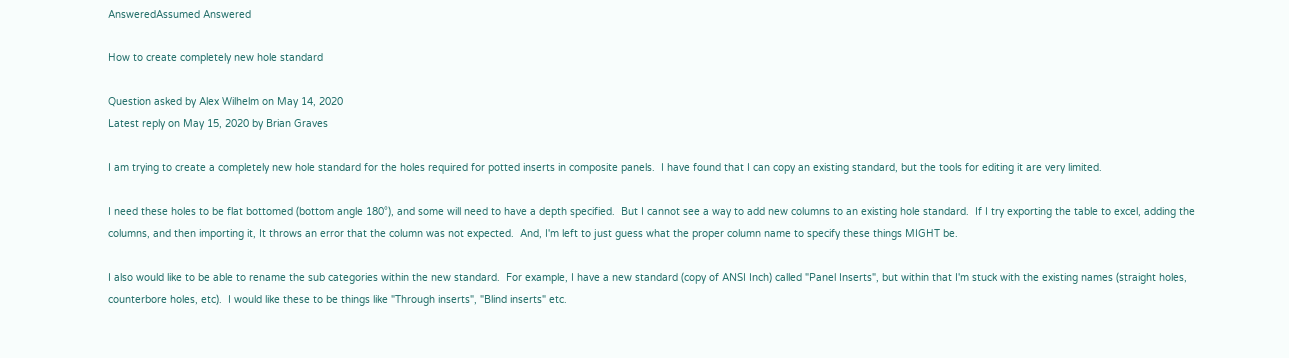AnsweredAssumed Answered

How to create completely new hole standard

Question asked by Alex Wilhelm on May 14, 2020
Latest reply on May 15, 2020 by Brian Graves

I am trying to create a completely new hole standard for the holes required for potted inserts in composite panels.  I have found that I can copy an existing standard, but the tools for editing it are very limited.

I need these holes to be flat bottomed (bottom angle 180°), and some will need to have a depth specified.  But I cannot see a way to add new columns to an existing hole standard.  If I try exporting the table to excel, adding the columns, and then importing it, It throws an error that the column was not expected.  And, I'm left to just guess what the proper column name to specify these things MIGHT be.

I also would like to be able to rename the sub categories within the new standard.  For example, I have a new standard (copy of ANSI Inch) called "Panel Inserts", but within that I'm stuck with the existing names (straight holes, counterbore holes, etc).  I would like these to be things like "Through inserts", "Blind inserts" etc.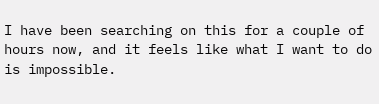I have been searching on this for a couple of hours now, and it feels like what I want to do is impossible.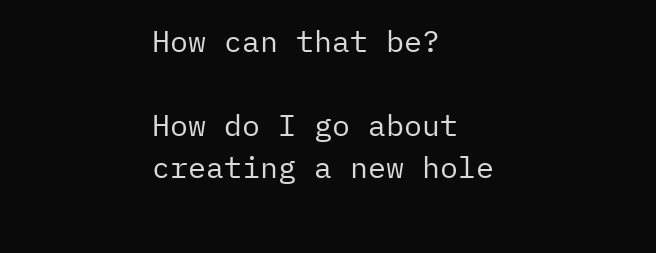How can that be?

How do I go about creating a new hole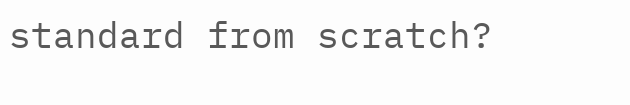standard from scratch?